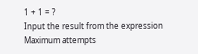1 + 1 = ?
Input the result from the expression
Maximum attempts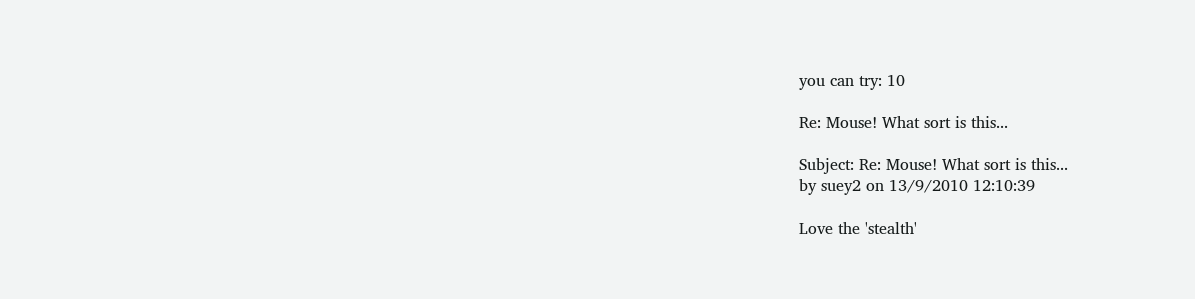you can try: 10

Re: Mouse! What sort is this...

Subject: Re: Mouse! What sort is this...
by suey2 on 13/9/2010 12:10:39

Love the 'stealth'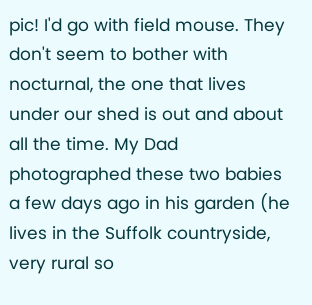pic! I'd go with field mouse. They don't seem to bother with nocturnal, the one that lives under our shed is out and about all the time. My Dad photographed these two babies a few days ago in his garden (he lives in the Suffolk countryside, very rural so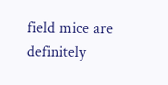field mice are definitely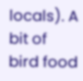locals). A bit of bird food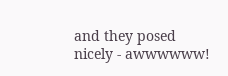and they posed nicely - awwwwww!